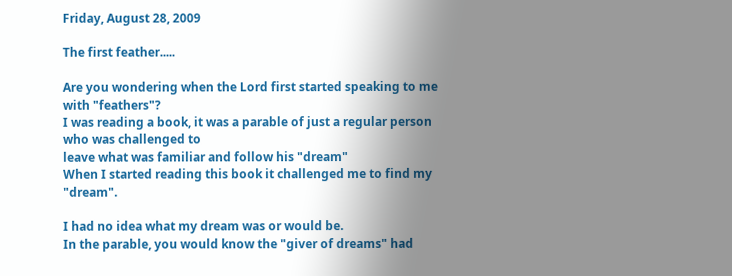Friday, August 28, 2009

The first feather.....

Are you wondering when the Lord first started speaking to me with "feathers"?
I was reading a book, it was a parable of just a regular person who was challenged to
leave what was familiar and follow his "dream"
When I started reading this book it challenged me to find my "dream".

I had no idea what my dream was or would be.
In the parable, you would know the "giver of dreams" had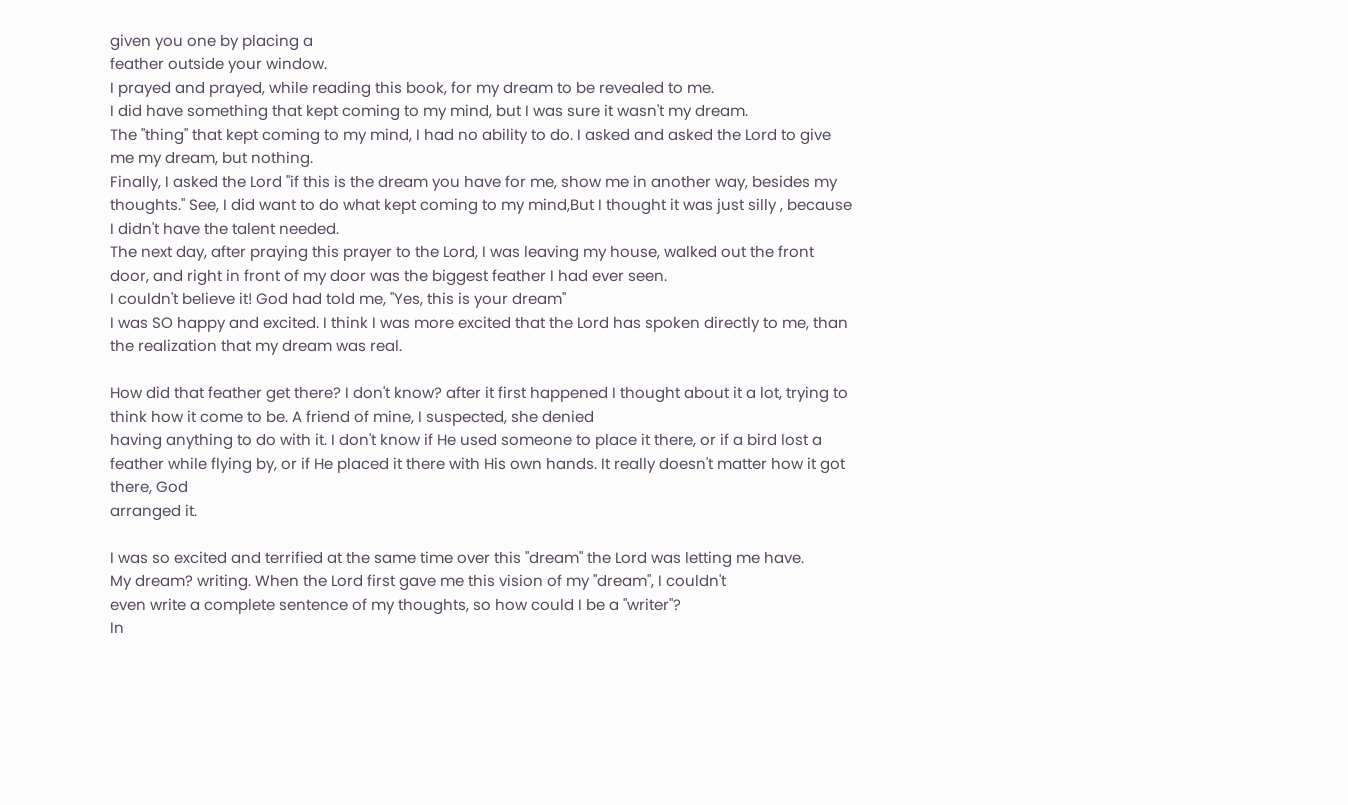given you one by placing a
feather outside your window.
I prayed and prayed, while reading this book, for my dream to be revealed to me.
I did have something that kept coming to my mind, but I was sure it wasn't my dream.
The "thing" that kept coming to my mind, I had no ability to do. I asked and asked the Lord to give me my dream, but nothing.
Finally, I asked the Lord "if this is the dream you have for me, show me in another way, besides my thoughts." See, I did want to do what kept coming to my mind,But I thought it was just silly , because I didn't have the talent needed.
The next day, after praying this prayer to the Lord, I was leaving my house, walked out the front door, and right in front of my door was the biggest feather I had ever seen.
I couldn't believe it! God had told me, "Yes, this is your dream"
I was SO happy and excited. I think I was more excited that the Lord has spoken directly to me, than the realization that my dream was real.

How did that feather get there? I don't know? after it first happened I thought about it a lot, trying to think how it come to be. A friend of mine, I suspected, she denied
having anything to do with it. I don't know if He used someone to place it there, or if a bird lost a feather while flying by, or if He placed it there with His own hands. It really doesn't matter how it got there, God
arranged it.

I was so excited and terrified at the same time over this "dream" the Lord was letting me have.
My dream? writing. When the Lord first gave me this vision of my "dream", I couldn't
even write a complete sentence of my thoughts, so how could I be a "writer"?
In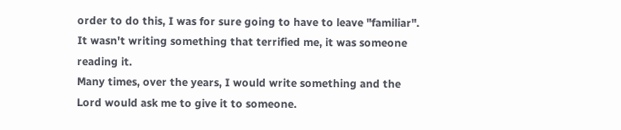order to do this, I was for sure going to have to leave "familiar".
It wasn't writing something that terrified me, it was someone reading it.
Many times, over the years, I would write something and the Lord would ask me to give it to someone.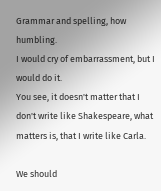Grammar and spelling, how humbling.
I would cry of embarrassment, but I would do it.
You see, it doesn't matter that I don't write like Shakespeare, what matters is, that I write like Carla.

We should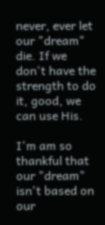never, ever let our "dream" die. If we don't have the strength to do it, good, we can use His.

I'm am so thankful that our "dream" isn't based on our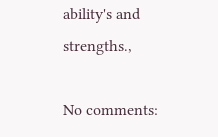ability's and strengths.,

No comments: